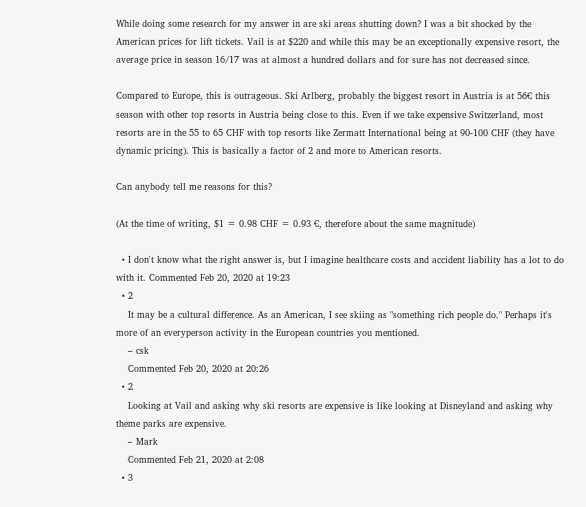While doing some research for my answer in are ski areas shutting down? I was a bit shocked by the American prices for lift tickets. Vail is at $220 and while this may be an exceptionally expensive resort, the average price in season 16/17 was at almost a hundred dollars and for sure has not decreased since.

Compared to Europe, this is outrageous. Ski Arlberg, probably the biggest resort in Austria is at 56€ this season with other top resorts in Austria being close to this. Even if we take expensive Switzerland, most resorts are in the 55 to 65 CHF with top resorts like Zermatt International being at 90-100 CHF (they have dynamic pricing). This is basically a factor of 2 and more to American resorts.

Can anybody tell me reasons for this?

(At the time of writing, $1 = 0.98 CHF = 0.93 €, therefore about the same magnitude)

  • I don't know what the right answer is, but I imagine healthcare costs and accident liability has a lot to do with it. Commented Feb 20, 2020 at 19:23
  • 2
    It may be a cultural difference. As an American, I see skiing as "something rich people do." Perhaps it's more of an everyperson activity in the European countries you mentioned.
    – csk
    Commented Feb 20, 2020 at 20:26
  • 2
    Looking at Vail and asking why ski resorts are expensive is like looking at Disneyland and asking why theme parks are expensive.
    – Mark
    Commented Feb 21, 2020 at 2:08
  • 3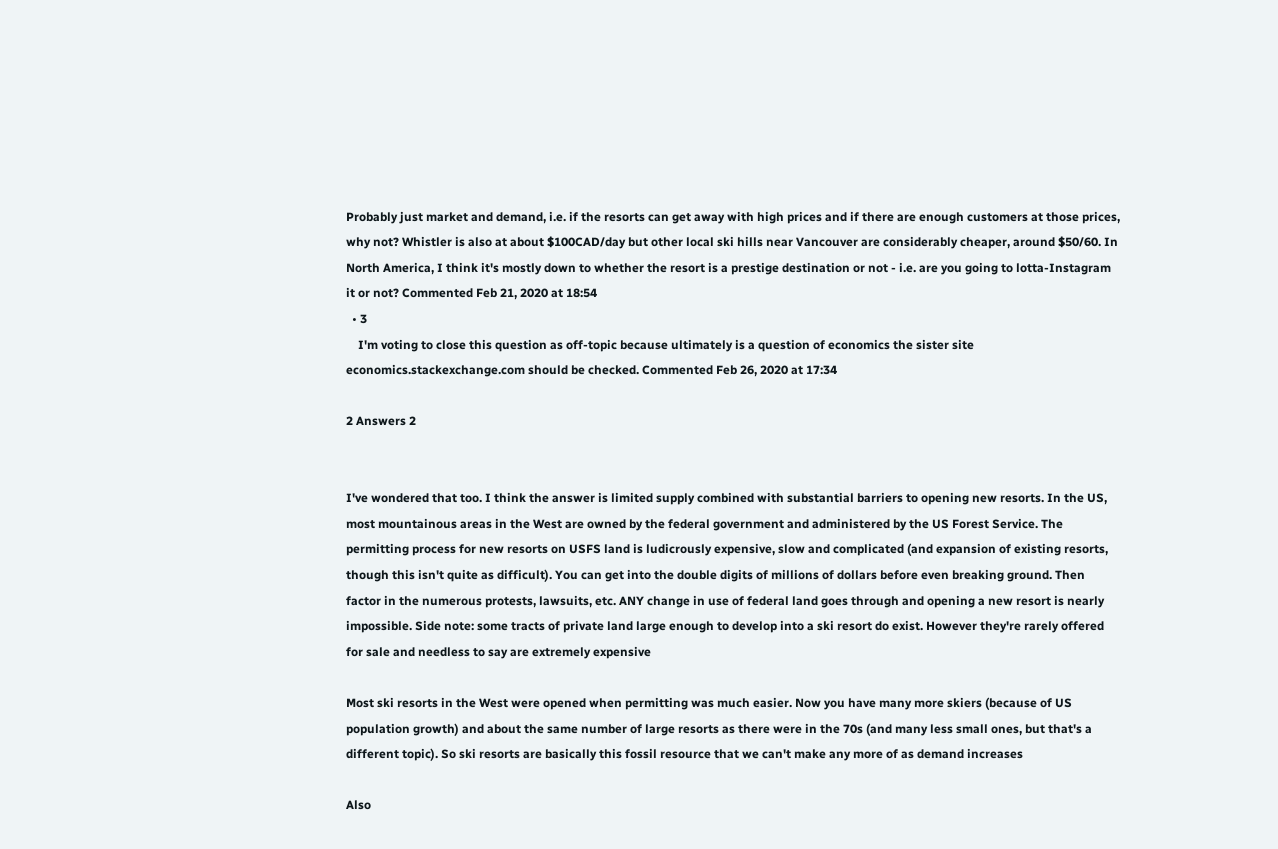Probably just market and demand, i.e. if the resorts can get away with high prices and if there are enough customers at those prices, why not? Whistler is also at about $100CAD/day but other local ski hills near Vancouver are considerably cheaper, around $50/60. In North America, I think it's mostly down to whether the resort is a prestige destination or not - i.e. are you going to lotta-Instagram it or not? Commented Feb 21, 2020 at 18:54
  • 3
    I'm voting to close this question as off-topic because ultimately is a question of economics the sister site economics.stackexchange.com should be checked. Commented Feb 26, 2020 at 17:34

2 Answers 2


I've wondered that too. I think the answer is limited supply combined with substantial barriers to opening new resorts. In the US, most mountainous areas in the West are owned by the federal government and administered by the US Forest Service. The permitting process for new resorts on USFS land is ludicrously expensive, slow and complicated (and expansion of existing resorts, though this isn't quite as difficult). You can get into the double digits of millions of dollars before even breaking ground. Then factor in the numerous protests, lawsuits, etc. ANY change in use of federal land goes through and opening a new resort is nearly impossible. Side note: some tracts of private land large enough to develop into a ski resort do exist. However they're rarely offered for sale and needless to say are extremely expensive

Most ski resorts in the West were opened when permitting was much easier. Now you have many more skiers (because of US population growth) and about the same number of large resorts as there were in the 70s (and many less small ones, but that's a different topic). So ski resorts are basically this fossil resource that we can't make any more of as demand increases

Also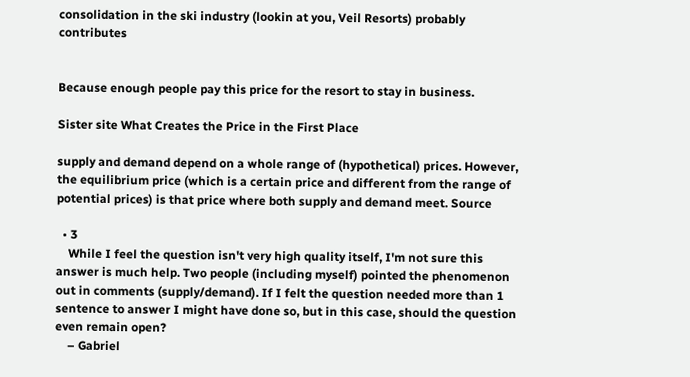consolidation in the ski industry (lookin at you, Veil Resorts) probably contributes


Because enough people pay this price for the resort to stay in business.

Sister site What Creates the Price in the First Place

supply and demand depend on a whole range of (hypothetical) prices. However, the equilibrium price (which is a certain price and different from the range of potential prices) is that price where both supply and demand meet. Source

  • 3
    While I feel the question isn't very high quality itself, I'm not sure this answer is much help. Two people (including myself) pointed the phenomenon out in comments (supply/demand). If I felt the question needed more than 1 sentence to answer I might have done so, but in this case, should the question even remain open?
    – Gabriel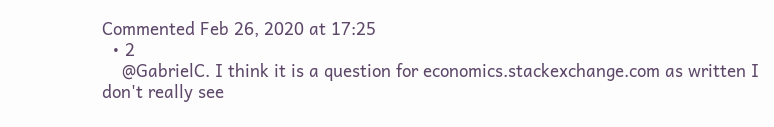Commented Feb 26, 2020 at 17:25
  • 2
    @GabrielC. I think it is a question for economics.stackexchange.com as written I don't really see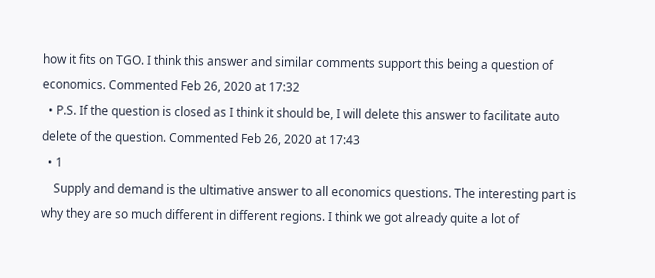how it fits on TGO. I think this answer and similar comments support this being a question of economics. Commented Feb 26, 2020 at 17:32
  • P.S. If the question is closed as I think it should be, I will delete this answer to facilitate auto delete of the question. Commented Feb 26, 2020 at 17:43
  • 1
    Supply and demand is the ultimative answer to all economics questions. The interesting part is why they are so much different in different regions. I think we got already quite a lot of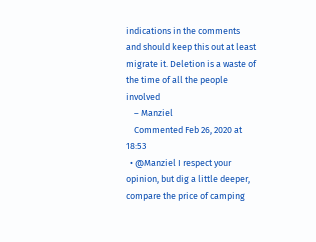indications in the comments and should keep this out at least migrate it. Deletion is a waste of the time of all the people involved
    – Manziel
    Commented Feb 26, 2020 at 18:53
  • @Manziel I respect your opinion, but dig a little deeper, compare the price of camping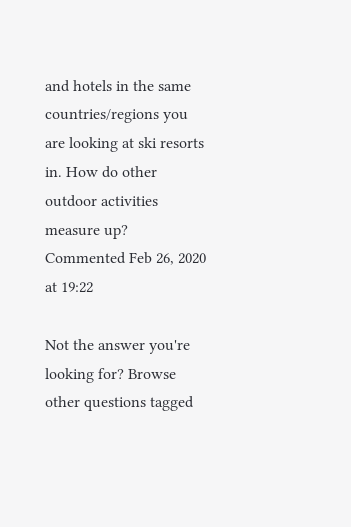and hotels in the same countries/regions you are looking at ski resorts in. How do other outdoor activities measure up? Commented Feb 26, 2020 at 19:22

Not the answer you're looking for? Browse other questions tagged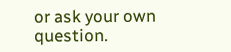or ask your own question.